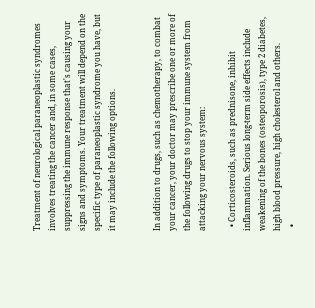Treatment of neurological paraneoplastic syndromes involves treating the cancer and, in some cases, suppressing the immune response that's causing your signs and symptoms. Your treatment will depend on the specific type of paraneoplastic syndrome you have, but it may include the following options.


In addition to drugs, such as chemotherapy, to combat your cancer, your doctor may prescribe one or more of the following drugs to stop your immune system from attacking your nervous system:

  • Corticosteroids, such as prednisone, inhibit inflammation. Serious long-term side effects include weakening of the bones (osteoporosis), type 2 diabetes, high blood pressure, high cholesterol and others.
  •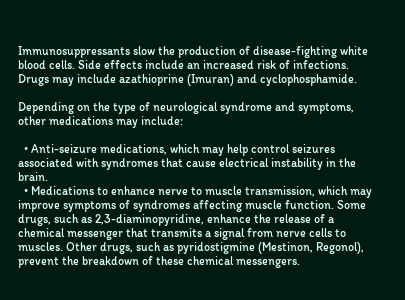Immunosuppressants slow the production of disease-fighting white blood cells. Side effects include an increased risk of infections. Drugs may include azathioprine (Imuran) and cyclophosphamide.

Depending on the type of neurological syndrome and symptoms, other medications may include:

  • Anti-seizure medications, which may help control seizures associated with syndromes that cause electrical instability in the brain.
  • Medications to enhance nerve to muscle transmission, which may improve symptoms of syndromes affecting muscle function. Some drugs, such as 2,3-diaminopyridine, enhance the release of a chemical messenger that transmits a signal from nerve cells to muscles. Other drugs, such as pyridostigmine (Mestinon, Regonol), prevent the breakdown of these chemical messengers.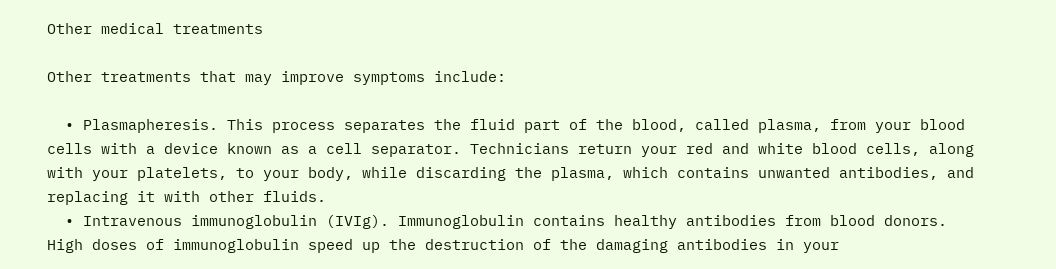Other medical treatments

Other treatments that may improve symptoms include:

  • Plasmapheresis. This process separates the fluid part of the blood, called plasma, from your blood cells with a device known as a cell separator. Technicians return your red and white blood cells, along with your platelets, to your body, while discarding the plasma, which contains unwanted antibodies, and replacing it with other fluids.
  • Intravenous immunoglobulin (IVIg). Immunoglobulin contains healthy antibodies from blood donors. High doses of immunoglobulin speed up the destruction of the damaging antibodies in your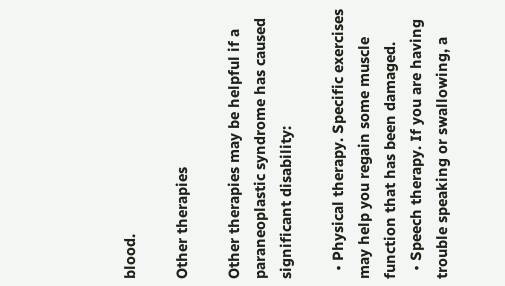blood.

Other therapies

Other therapies may be helpful if a paraneoplastic syndrome has caused significant disability:

  • Physical therapy. Specific exercises may help you regain some muscle function that has been damaged.
  • Speech therapy. If you are having trouble speaking or swallowing, a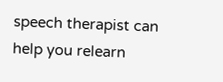speech therapist can help you relearn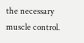the necessary muscle control.